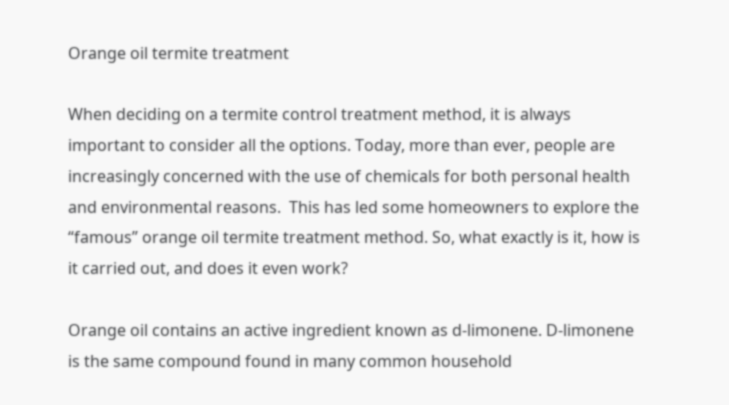Orange oil termite treatment

When deciding on a termite control treatment method, it is always important to consider all the options. Today, more than ever, people are increasingly concerned with the use of chemicals for both personal health and environmental reasons.  This has led some homeowners to explore the “famous” orange oil termite treatment method. So, what exactly is it, how is it carried out, and does it even work?

Orange oil contains an active ingredient known as d-limonene. D-limonene is the same compound found in many common household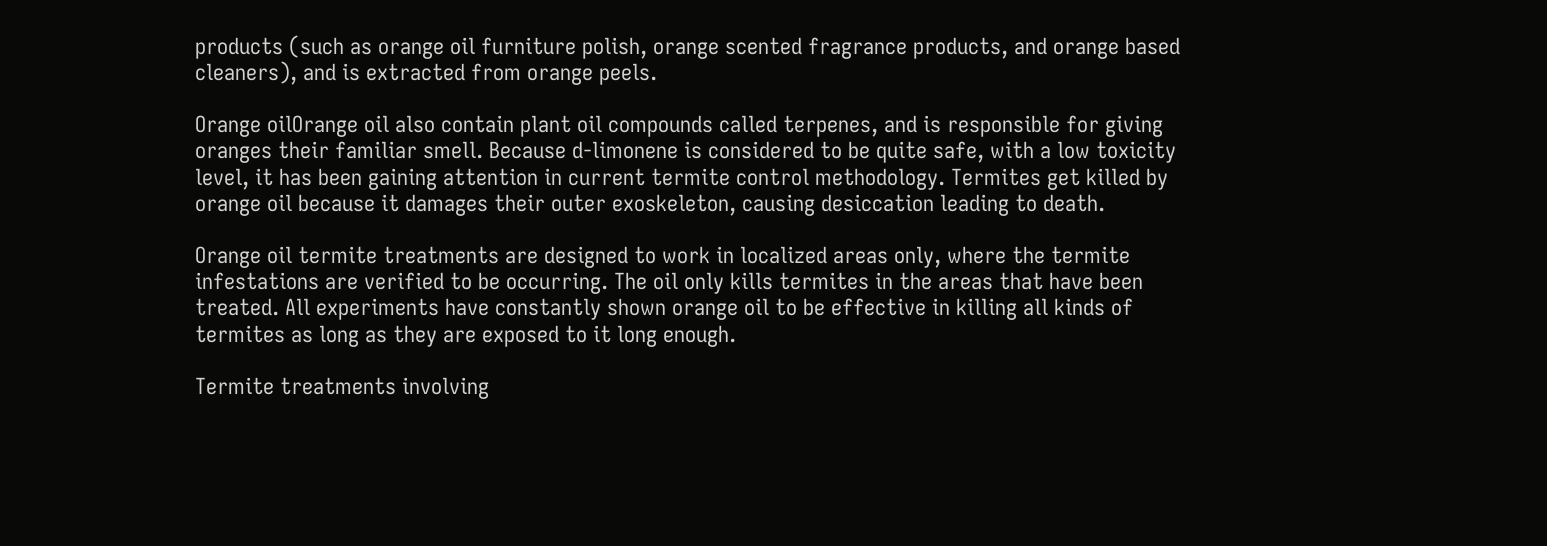products (such as orange oil furniture polish, orange scented fragrance products, and orange based cleaners), and is extracted from orange peels.

Orange oilOrange oil also contain plant oil compounds called terpenes, and is responsible for giving oranges their familiar smell. Because d-limonene is considered to be quite safe, with a low toxicity level, it has been gaining attention in current termite control methodology. Termites get killed by orange oil because it damages their outer exoskeleton, causing desiccation leading to death.

Orange oil termite treatments are designed to work in localized areas only, where the termite infestations are verified to be occurring. The oil only kills termites in the areas that have been treated. All experiments have constantly shown orange oil to be effective in killing all kinds of termites as long as they are exposed to it long enough.

Termite treatments involving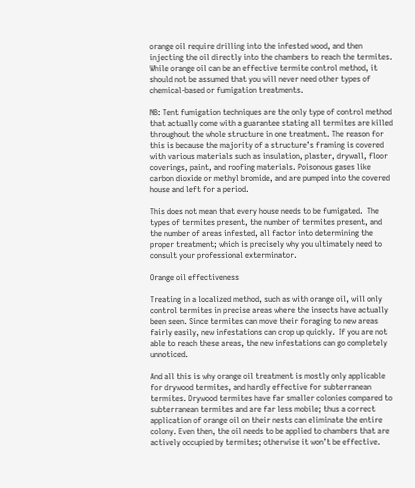orange oil require drilling into the infested wood, and then injecting the oil directly into the chambers to reach the termites. While orange oil can be an effective termite control method, it should not be assumed that you will never need other types of chemical-based or fumigation treatments.

NB: Tent fumigation techniques are the only type of control method that actually come with a guarantee stating all termites are killed throughout the whole structure in one treatment. The reason for this is because the majority of a structure’s framing is covered with various materials such as insulation, plaster, drywall, floor coverings, paint, and roofing materials. Poisonous gases like carbon dioxide or methyl bromide, and are pumped into the covered house and left for a period.

This does not mean that every house needs to be fumigated.  The types of termites present, the number of termites present, and the number of areas infested, all factor into determining the proper treatment; which is precisely why you ultimately need to consult your professional exterminator.

Orange oil effectiveness

Treating in a localized method, such as with orange oil, will only control termites in precise areas where the insects have actually been seen. Since termites can move their foraging to new areas fairly easily, new infestations can crop up quickly.  If you are not able to reach these areas, the new infestations can go completely unnoticed.

And all this is why orange oil treatment is mostly only applicable for drywood termites, and hardly effective for subterranean termites. Drywood termites have far smaller colonies compared to subterranean termites and are far less mobile; thus a correct application of orange oil on their nests can eliminate the entire colony. Even then, the oil needs to be applied to chambers that are actively occupied by termites; otherwise it won’t be effective.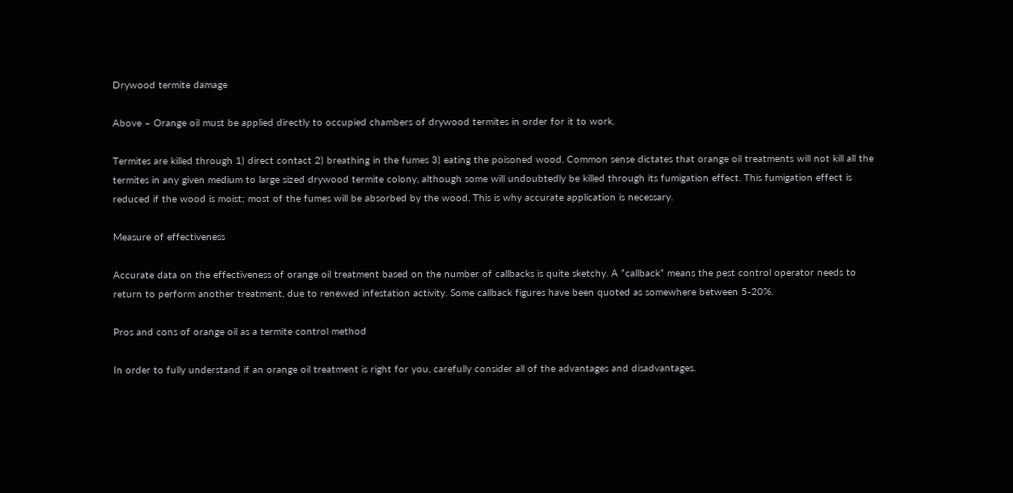Drywood termite damage

Above – Orange oil must be applied directly to occupied chambers of drywood termites in order for it to work.

Termites are killed through 1) direct contact 2) breathing in the fumes 3) eating the poisoned wood. Common sense dictates that orange oil treatments will not kill all the termites in any given medium to large sized drywood termite colony, although some will undoubtedly be killed through its fumigation effect. This fumigation effect is reduced if the wood is moist; most of the fumes will be absorbed by the wood. This is why accurate application is necessary.

Measure of effectiveness

Accurate data on the effectiveness of orange oil treatment based on the number of callbacks is quite sketchy. A “callback” means the pest control operator needs to return to perform another treatment, due to renewed infestation activity. Some callback figures have been quoted as somewhere between 5-20%.

Pros and cons of orange oil as a termite control method

In order to fully understand if an orange oil treatment is right for you, carefully consider all of the advantages and disadvantages.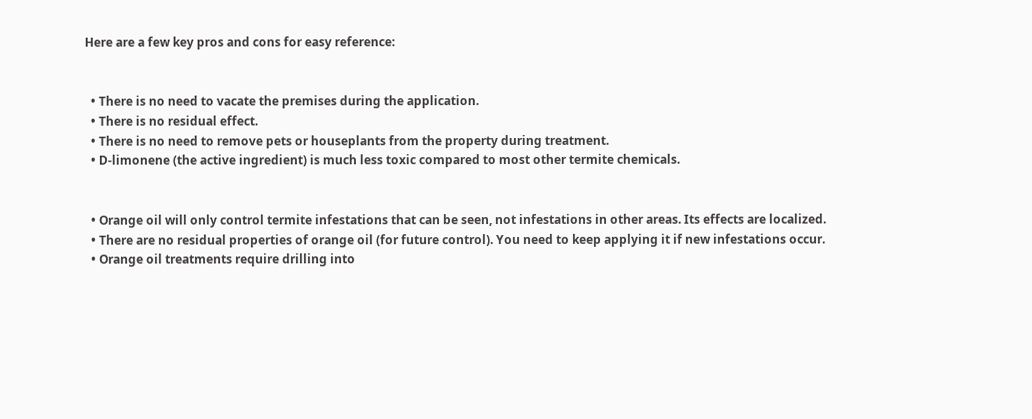Here are a few key pros and cons for easy reference:


  • There is no need to vacate the premises during the application.
  • There is no residual effect.
  • There is no need to remove pets or houseplants from the property during treatment.
  • D-limonene (the active ingredient) is much less toxic compared to most other termite chemicals.


  • Orange oil will only control termite infestations that can be seen, not infestations in other areas. Its effects are localized.
  • There are no residual properties of orange oil (for future control). You need to keep applying it if new infestations occur.
  • Orange oil treatments require drilling into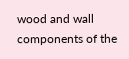wood and wall components of the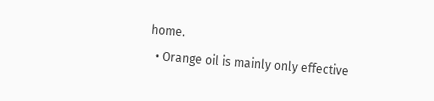home.
  • Orange oil is mainly only effective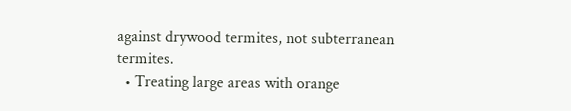against drywood termites, not subterranean termites.
  • Treating large areas with orange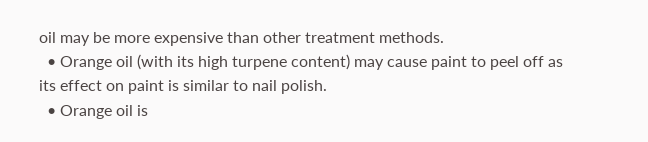oil may be more expensive than other treatment methods.
  • Orange oil (with its high turpene content) may cause paint to peel off as its effect on paint is similar to nail polish.
  • Orange oil is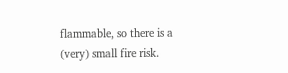flammable, so there is a (very) small fire risk.